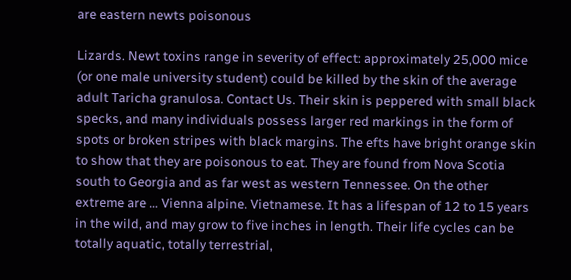are eastern newts poisonous

Lizards. Newt toxins range in severity of effect: approximately 25,000 mice (or one male university student) could be killed by the skin of the average adult Taricha granulosa. Contact Us. Their skin is peppered with small black specks, and many individuals possess larger red markings in the form of spots or broken stripes with black margins. The efts have bright orange skin to show that they are poisonous to eat. They are found from Nova Scotia south to Georgia and as far west as western Tennessee. On the other extreme are … Vienna alpine. Vietnamese. It has a lifespan of 12 to 15 years in the wild, and may grow to five inches in length. Their life cycles can be totally aquatic, totally terrestrial,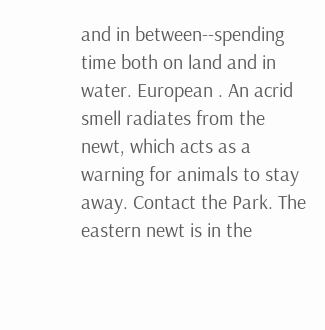and in between--spending time both on land and in water. European . An acrid smell radiates from the newt, which acts as a warning for animals to stay away. Contact the Park. The eastern newt is in the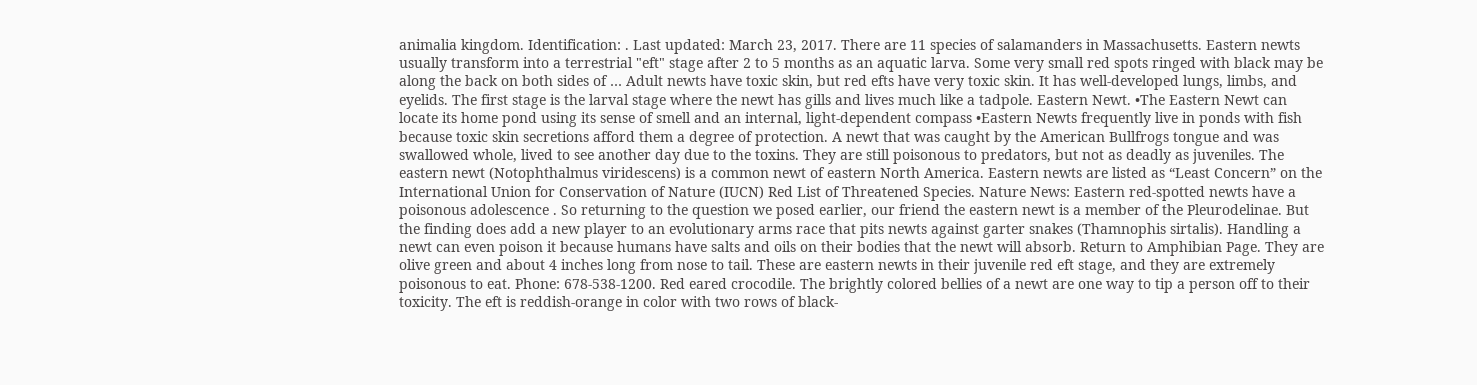animalia kingdom. Identification: . Last updated: March 23, 2017. There are 11 species of salamanders in Massachusetts. Eastern newts usually transform into a terrestrial "eft" stage after 2 to 5 months as an aquatic larva. Some very small red spots ringed with black may be along the back on both sides of … Adult newts have toxic skin, but red efts have very toxic skin. It has well-developed lungs, limbs, and eyelids. The first stage is the larval stage where the newt has gills and lives much like a tadpole. Eastern Newt. •The Eastern Newt can locate its home pond using its sense of smell and an internal, light-dependent compass •Eastern Newts frequently live in ponds with fish because toxic skin secretions afford them a degree of protection. A newt that was caught by the American Bullfrogs tongue and was swallowed whole, lived to see another day due to the toxins. They are still poisonous to predators, but not as deadly as juveniles. The eastern newt (Notophthalmus viridescens) is a common newt of eastern North America. Eastern newts are listed as “Least Concern” on the International Union for Conservation of Nature (IUCN) Red List of Threatened Species. Nature News: Eastern red-spotted newts have a poisonous adolescence . So returning to the question we posed earlier, our friend the eastern newt is a member of the Pleurodelinae. But the finding does add a new player to an evolutionary arms race that pits newts against garter snakes (Thamnophis sirtalis). Handling a newt can even poison it because humans have salts and oils on their bodies that the newt will absorb. Return to Amphibian Page. They are olive green and about 4 inches long from nose to tail. These are eastern newts in their juvenile red eft stage, and they are extremely poisonous to eat. Phone: 678-538-1200. Red eared crocodile. The brightly colored bellies of a newt are one way to tip a person off to their toxicity. The eft is reddish-orange in color with two rows of black-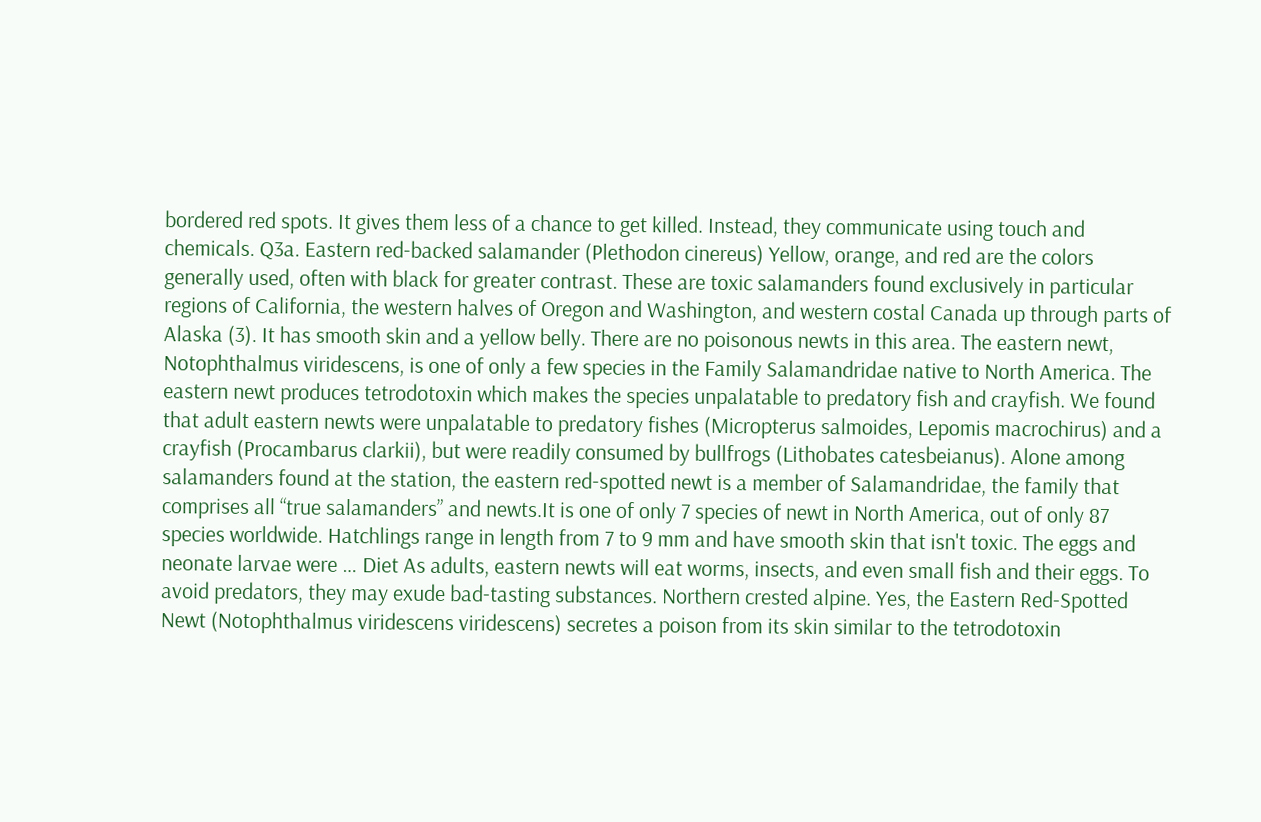bordered red spots. It gives them less of a chance to get killed. Instead, they communicate using touch and chemicals. Q3a. Eastern red-backed salamander (Plethodon cinereus) Yellow, orange, and red are the colors generally used, often with black for greater contrast. These are toxic salamanders found exclusively in particular regions of California, the western halves of Oregon and Washington, and western costal Canada up through parts of Alaska (3). It has smooth skin and a yellow belly. There are no poisonous newts in this area. The eastern newt, Notophthalmus viridescens, is one of only a few species in the Family Salamandridae native to North America. The eastern newt produces tetrodotoxin which makes the species unpalatable to predatory fish and crayfish. We found that adult eastern newts were unpalatable to predatory fishes (Micropterus salmoides, Lepomis macrochirus) and a crayfish (Procambarus clarkii), but were readily consumed by bullfrogs (Lithobates catesbeianus). Alone among salamanders found at the station, the eastern red-spotted newt is a member of Salamandridae, the family that comprises all “true salamanders” and newts.It is one of only 7 species of newt in North America, out of only 87 species worldwide. Hatchlings range in length from 7 to 9 mm and have smooth skin that isn't toxic. The eggs and neonate larvae were … Diet As adults, eastern newts will eat worms, insects, and even small fish and their eggs. To avoid predators, they may exude bad-tasting substances. Northern crested alpine. Yes, the Eastern Red-Spotted Newt (Notophthalmus viridescens viridescens) secretes a poison from its skin similar to the tetrodotoxin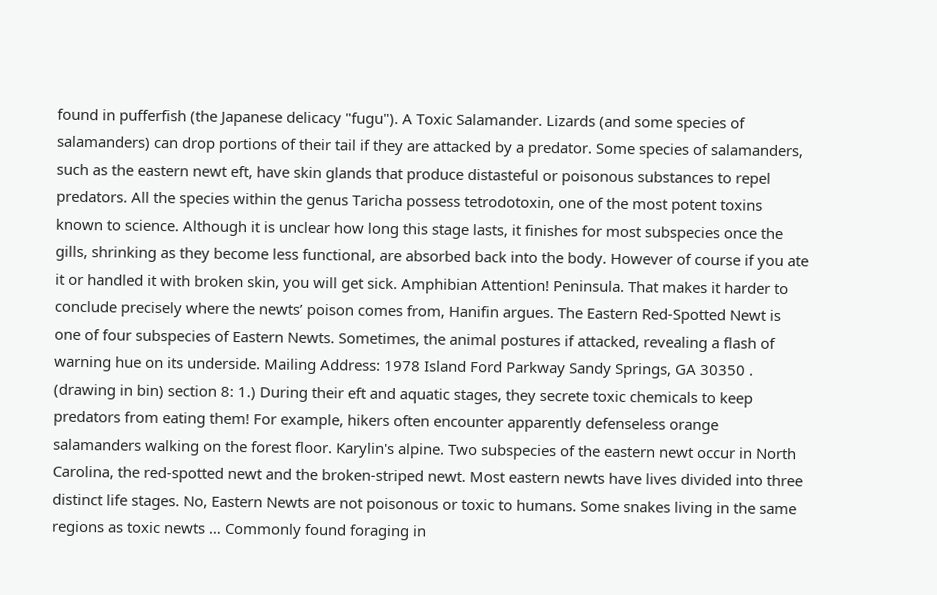found in pufferfish (the Japanese delicacy "fugu"). A Toxic Salamander. Lizards (and some species of salamanders) can drop portions of their tail if they are attacked by a predator. Some species of salamanders, such as the eastern newt eft, have skin glands that produce distasteful or poisonous substances to repel predators. All the species within the genus Taricha possess tetrodotoxin, one of the most potent toxins known to science. Although it is unclear how long this stage lasts, it finishes for most subspecies once the gills, shrinking as they become less functional, are absorbed back into the body. However of course if you ate it or handled it with broken skin, you will get sick. Amphibian Attention! Peninsula. That makes it harder to conclude precisely where the newts’ poison comes from, Hanifin argues. The Eastern Red-Spotted Newt is one of four subspecies of Eastern Newts. Sometimes, the animal postures if attacked, revealing a flash of warning hue on its underside. Mailing Address: 1978 Island Ford Parkway Sandy Springs, GA 30350 . (drawing in bin) section 8: 1.) During their eft and aquatic stages, they secrete toxic chemicals to keep predators from eating them! For example, hikers often encounter apparently defenseless orange salamanders walking on the forest floor. Karylin's alpine. Two subspecies of the eastern newt occur in North Carolina, the red-spotted newt and the broken-striped newt. Most eastern newts have lives divided into three distinct life stages. No, Eastern Newts are not poisonous or toxic to humans. Some snakes living in the same regions as toxic newts … Commonly found foraging in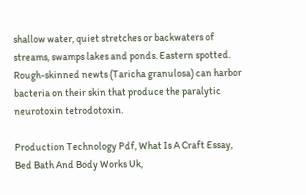shallow water, quiet stretches or backwaters of streams, swamps lakes and ponds. Eastern spotted. Rough-skinned newts (Taricha granulosa) can harbor bacteria on their skin that produce the paralytic neurotoxin tetrodotoxin.

Production Technology Pdf, What Is A Craft Essay, Bed Bath And Body Works Uk,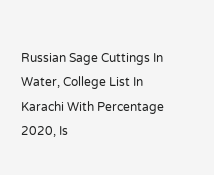Russian Sage Cuttings In Water, College List In Karachi With Percentage 2020, Is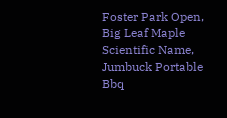Foster Park Open, Big Leaf Maple Scientific Name, Jumbuck Portable Bbq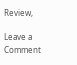Review,

Leave a Comment